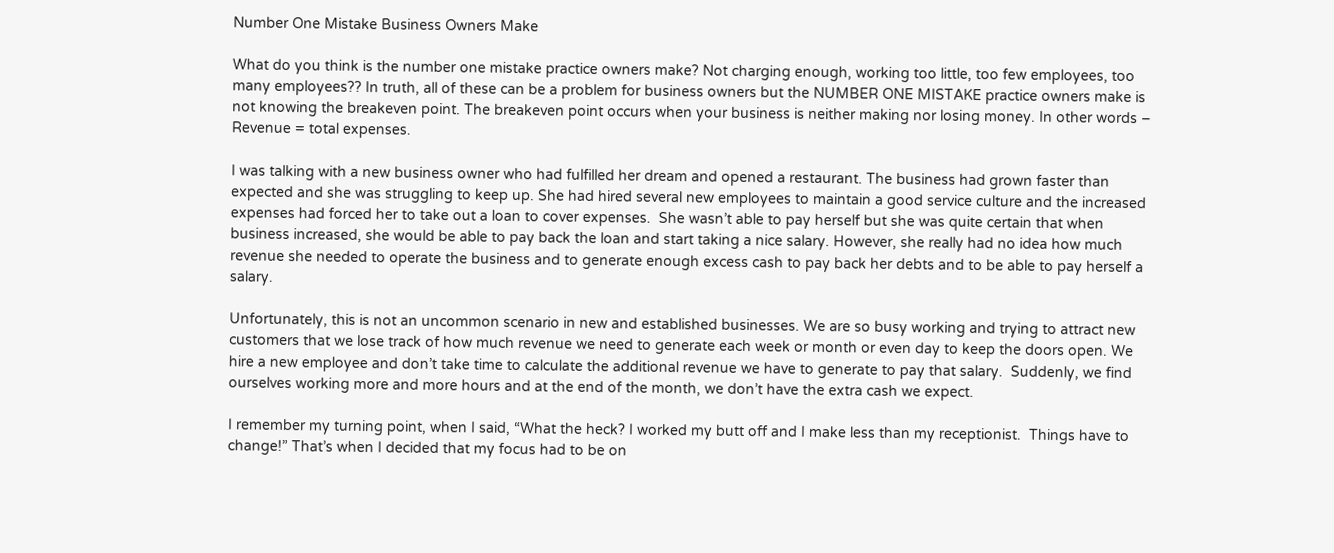Number One Mistake Business Owners Make

What do you think is the number one mistake practice owners make? Not charging enough, working too little, too few employees, too many employees?? In truth, all of these can be a problem for business owners but the NUMBER ONE MISTAKE practice owners make is not knowing the breakeven point. The breakeven point occurs when your business is neither making nor losing money. In other words – Revenue = total expenses.

I was talking with a new business owner who had fulfilled her dream and opened a restaurant. The business had grown faster than expected and she was struggling to keep up. She had hired several new employees to maintain a good service culture and the increased expenses had forced her to take out a loan to cover expenses.  She wasn’t able to pay herself but she was quite certain that when business increased, she would be able to pay back the loan and start taking a nice salary. However, she really had no idea how much revenue she needed to operate the business and to generate enough excess cash to pay back her debts and to be able to pay herself a salary.

Unfortunately, this is not an uncommon scenario in new and established businesses. We are so busy working and trying to attract new customers that we lose track of how much revenue we need to generate each week or month or even day to keep the doors open. We hire a new employee and don’t take time to calculate the additional revenue we have to generate to pay that salary.  Suddenly, we find ourselves working more and more hours and at the end of the month, we don’t have the extra cash we expect.

I remember my turning point, when I said, “What the heck? I worked my butt off and I make less than my receptionist.  Things have to change!” That’s when I decided that my focus had to be on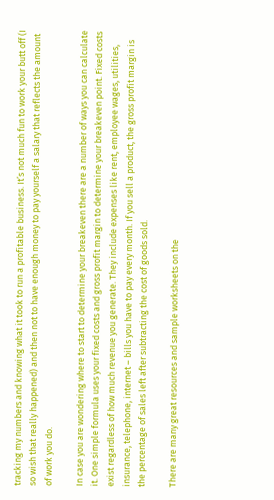tracking my numbers and knowing what it took to run a profitable business. It’s not much fun to work your butt off (I so wish that really happened) and then not to have enough money to pay yourself a salary that reflects the amount of work you do.

In case you are wondering where to start to determine your breakeven there are a number of ways you can calculate it. One simple formula uses your fixed costs and gross profit margin to determine your breakeven point. Fixed costs exist regardless of how much revenue you generate. They include expenses like rent, employee wages, utilities, insurance, telephone, internet – bills you have to pay every month. If you sell a product, the gross profit margin is the percentage of sales left after subtracting the cost of goods sold.

There are many great resources and sample worksheets on the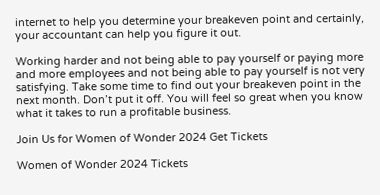internet to help you determine your breakeven point and certainly, your accountant can help you figure it out.

Working harder and not being able to pay yourself or paying more and more employees and not being able to pay yourself is not very satisfying. Take some time to find out your breakeven point in the next month. Don’t put it off. You will feel so great when you know what it takes to run a profitable business.

Join Us for Women of Wonder 2024 Get Tickets

Women of Wonder 2024 Tickets